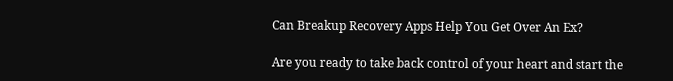Can Breakup Recovery Apps Help You Get Over An Ex?

Are you ready to take back control of your heart and start the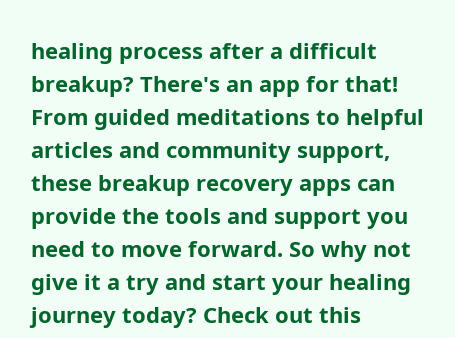healing process after a difficult breakup? There's an app for that! From guided meditations to helpful articles and community support, these breakup recovery apps can provide the tools and support you need to move forward. So why not give it a try and start your healing journey today? Check out this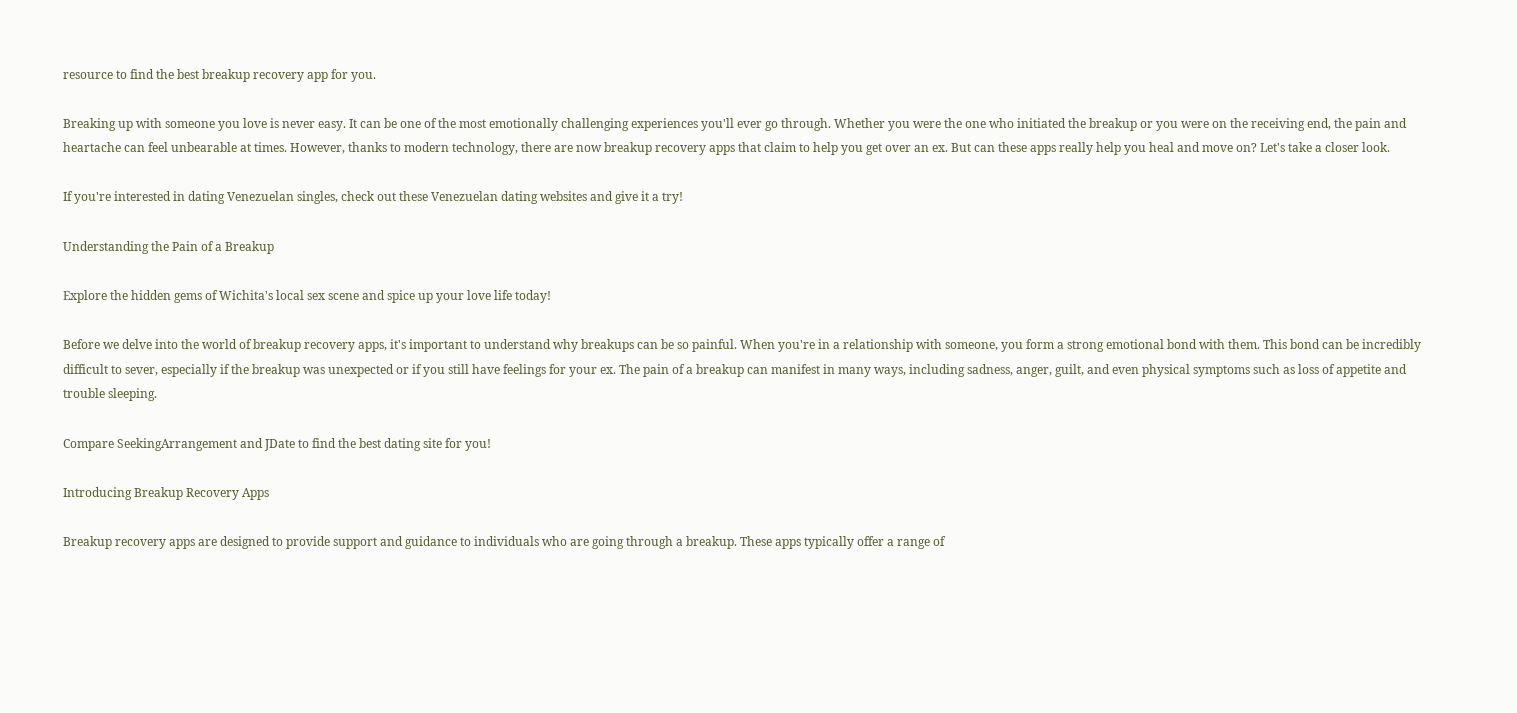resource to find the best breakup recovery app for you.

Breaking up with someone you love is never easy. It can be one of the most emotionally challenging experiences you'll ever go through. Whether you were the one who initiated the breakup or you were on the receiving end, the pain and heartache can feel unbearable at times. However, thanks to modern technology, there are now breakup recovery apps that claim to help you get over an ex. But can these apps really help you heal and move on? Let's take a closer look.

If you're interested in dating Venezuelan singles, check out these Venezuelan dating websites and give it a try!

Understanding the Pain of a Breakup

Explore the hidden gems of Wichita's local sex scene and spice up your love life today!

Before we delve into the world of breakup recovery apps, it's important to understand why breakups can be so painful. When you're in a relationship with someone, you form a strong emotional bond with them. This bond can be incredibly difficult to sever, especially if the breakup was unexpected or if you still have feelings for your ex. The pain of a breakup can manifest in many ways, including sadness, anger, guilt, and even physical symptoms such as loss of appetite and trouble sleeping.

Compare SeekingArrangement and JDate to find the best dating site for you!

Introducing Breakup Recovery Apps

Breakup recovery apps are designed to provide support and guidance to individuals who are going through a breakup. These apps typically offer a range of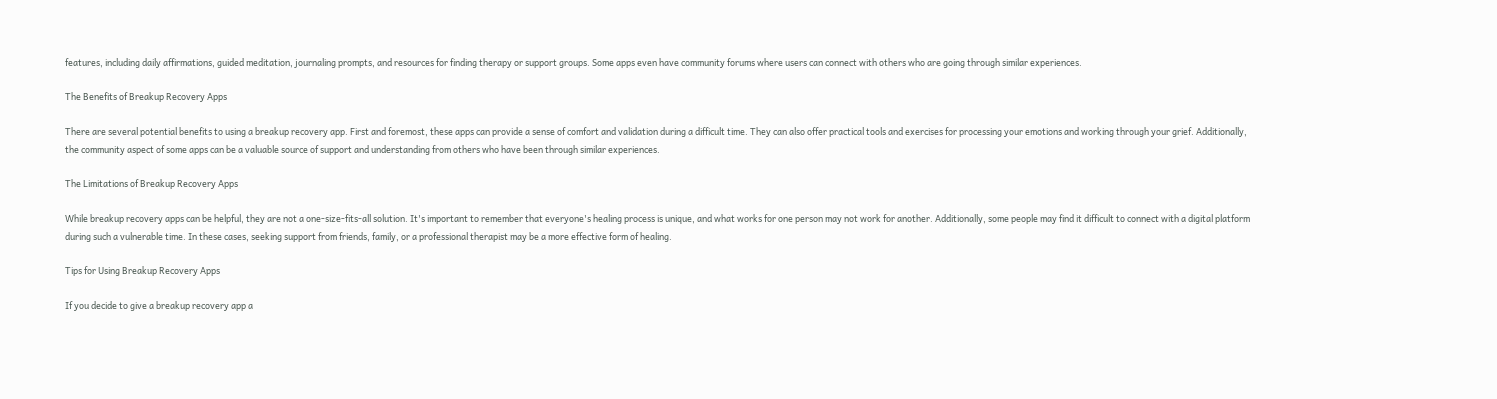features, including daily affirmations, guided meditation, journaling prompts, and resources for finding therapy or support groups. Some apps even have community forums where users can connect with others who are going through similar experiences.

The Benefits of Breakup Recovery Apps

There are several potential benefits to using a breakup recovery app. First and foremost, these apps can provide a sense of comfort and validation during a difficult time. They can also offer practical tools and exercises for processing your emotions and working through your grief. Additionally, the community aspect of some apps can be a valuable source of support and understanding from others who have been through similar experiences.

The Limitations of Breakup Recovery Apps

While breakup recovery apps can be helpful, they are not a one-size-fits-all solution. It's important to remember that everyone's healing process is unique, and what works for one person may not work for another. Additionally, some people may find it difficult to connect with a digital platform during such a vulnerable time. In these cases, seeking support from friends, family, or a professional therapist may be a more effective form of healing.

Tips for Using Breakup Recovery Apps

If you decide to give a breakup recovery app a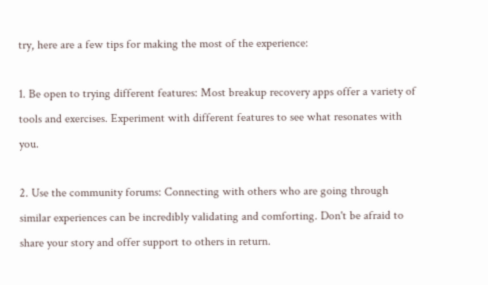try, here are a few tips for making the most of the experience:

1. Be open to trying different features: Most breakup recovery apps offer a variety of tools and exercises. Experiment with different features to see what resonates with you.

2. Use the community forums: Connecting with others who are going through similar experiences can be incredibly validating and comforting. Don't be afraid to share your story and offer support to others in return.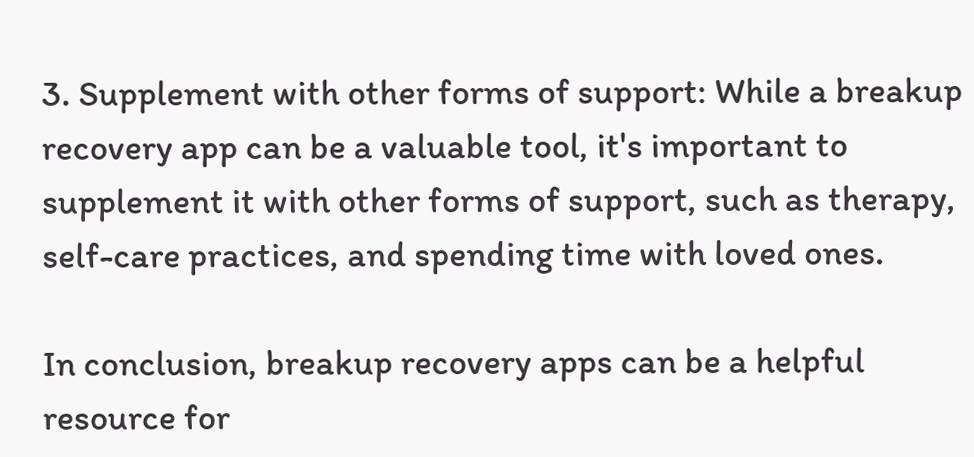3. Supplement with other forms of support: While a breakup recovery app can be a valuable tool, it's important to supplement it with other forms of support, such as therapy, self-care practices, and spending time with loved ones.

In conclusion, breakup recovery apps can be a helpful resource for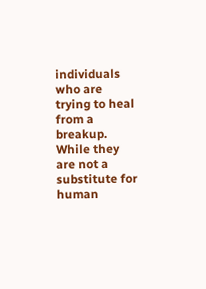individuals who are trying to heal from a breakup. While they are not a substitute for human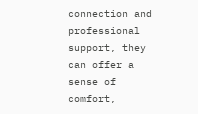connection and professional support, they can offer a sense of comfort,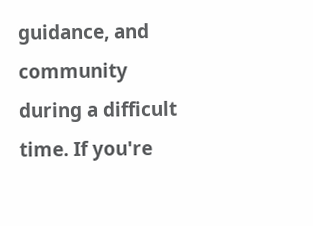guidance, and community during a difficult time. If you're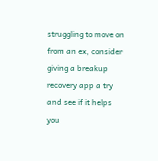struggling to move on from an ex, consider giving a breakup recovery app a try and see if it helps you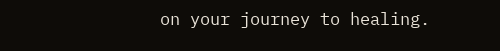on your journey to healing.